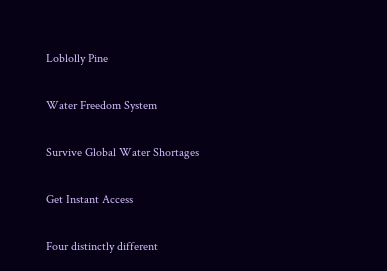Loblolly Pine

Water Freedom System

Survive Global Water Shortages

Get Instant Access

Four distinctly different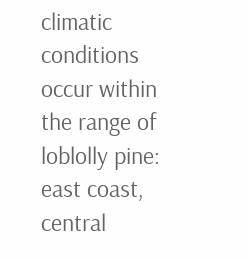climatic conditions occur within the range of loblolly pine: east coast, central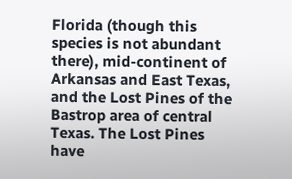Florida (though this species is not abundant there), mid-continent of Arkansas and East Texas, and the Lost Pines of the Bastrop area of central Texas. The Lost Pines have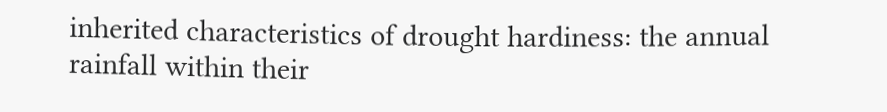inherited characteristics of drought hardiness: the annual rainfall within their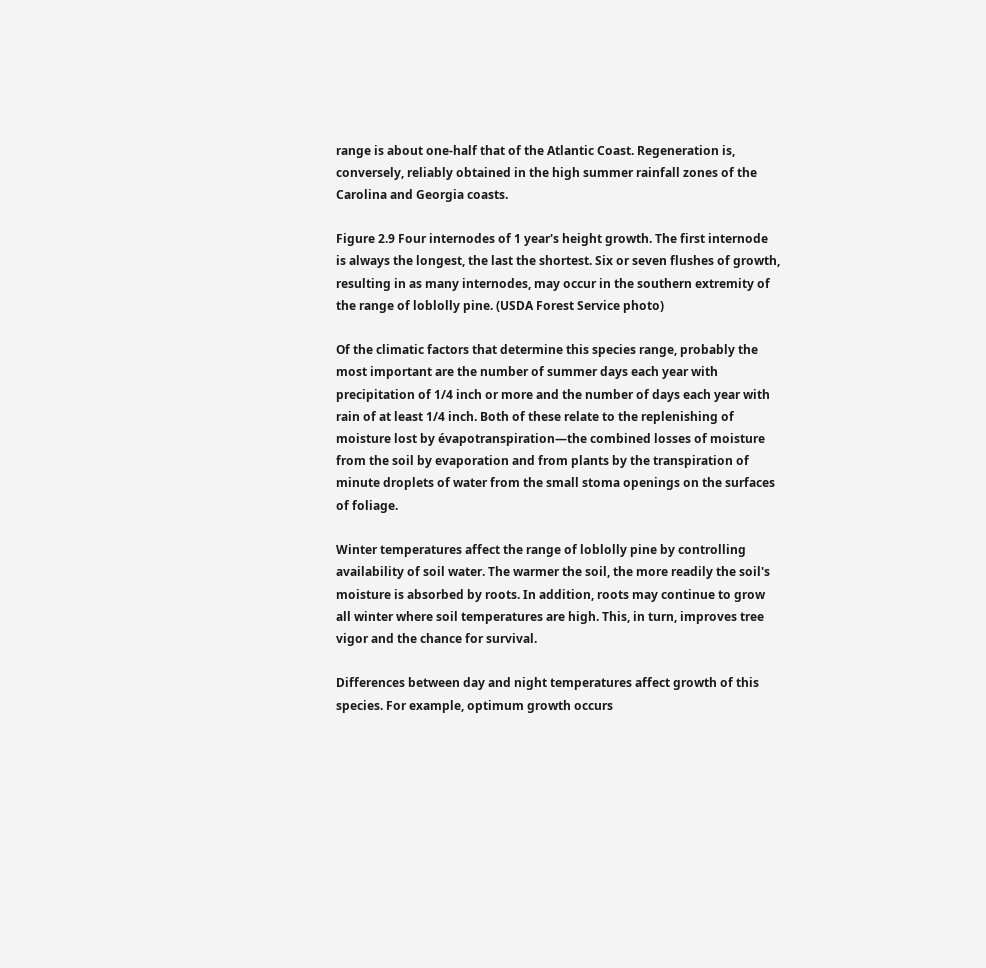range is about one-half that of the Atlantic Coast. Regeneration is, conversely, reliably obtained in the high summer rainfall zones of the Carolina and Georgia coasts.

Figure 2.9 Four internodes of 1 year's height growth. The first internode is always the longest, the last the shortest. Six or seven flushes of growth, resulting in as many internodes, may occur in the southern extremity of the range of loblolly pine. (USDA Forest Service photo)

Of the climatic factors that determine this species range, probably the most important are the number of summer days each year with precipitation of 1/4 inch or more and the number of days each year with rain of at least 1/4 inch. Both of these relate to the replenishing of moisture lost by évapotranspiration—the combined losses of moisture from the soil by evaporation and from plants by the transpiration of minute droplets of water from the small stoma openings on the surfaces of foliage.

Winter temperatures affect the range of loblolly pine by controlling availability of soil water. The warmer the soil, the more readily the soil's moisture is absorbed by roots. In addition, roots may continue to grow all winter where soil temperatures are high. This, in turn, improves tree vigor and the chance for survival.

Differences between day and night temperatures affect growth of this species. For example, optimum growth occurs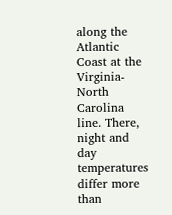along the Atlantic Coast at the Virginia-North Carolina line. There, night and day temperatures differ more than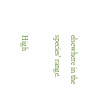elsewhere in the species' range.

High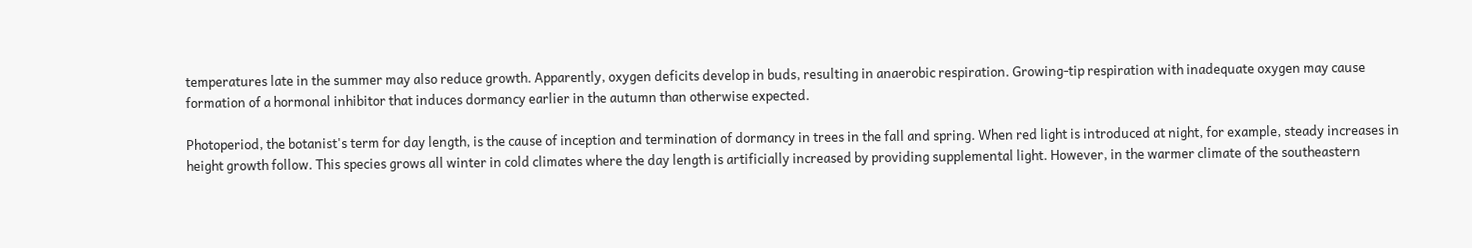temperatures late in the summer may also reduce growth. Apparently, oxygen deficits develop in buds, resulting in anaerobic respiration. Growing-tip respiration with inadequate oxygen may cause formation of a hormonal inhibitor that induces dormancy earlier in the autumn than otherwise expected.

Photoperiod, the botanist's term for day length, is the cause of inception and termination of dormancy in trees in the fall and spring. When red light is introduced at night, for example, steady increases in height growth follow. This species grows all winter in cold climates where the day length is artificially increased by providing supplemental light. However, in the warmer climate of the southeastern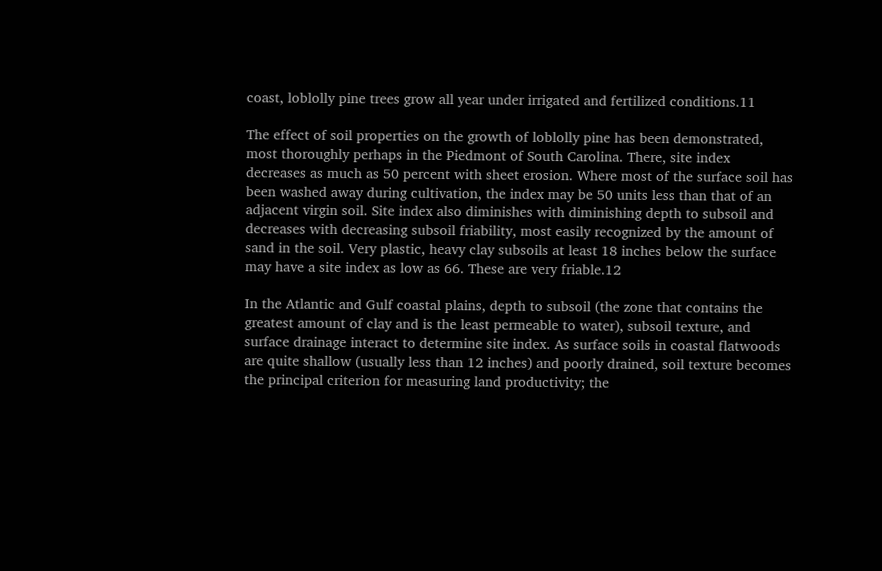coast, loblolly pine trees grow all year under irrigated and fertilized conditions.11

The effect of soil properties on the growth of loblolly pine has been demonstrated, most thoroughly perhaps in the Piedmont of South Carolina. There, site index decreases as much as 50 percent with sheet erosion. Where most of the surface soil has been washed away during cultivation, the index may be 50 units less than that of an adjacent virgin soil. Site index also diminishes with diminishing depth to subsoil and decreases with decreasing subsoil friability, most easily recognized by the amount of sand in the soil. Very plastic, heavy clay subsoils at least 18 inches below the surface may have a site index as low as 66. These are very friable.12

In the Atlantic and Gulf coastal plains, depth to subsoil (the zone that contains the greatest amount of clay and is the least permeable to water), subsoil texture, and surface drainage interact to determine site index. As surface soils in coastal flatwoods are quite shallow (usually less than 12 inches) and poorly drained, soil texture becomes the principal criterion for measuring land productivity; the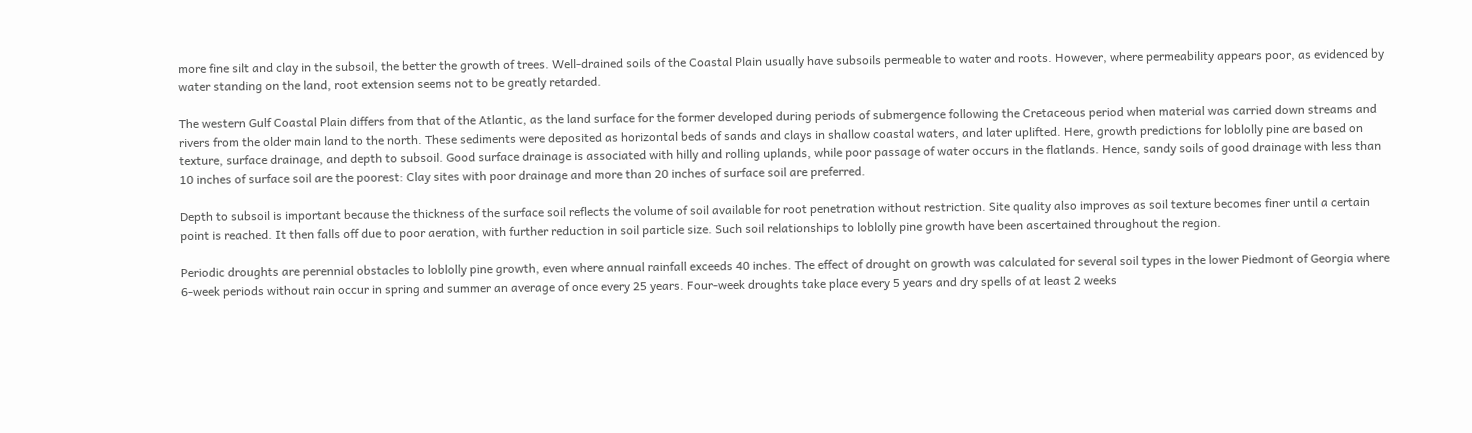more fine silt and clay in the subsoil, the better the growth of trees. Well-drained soils of the Coastal Plain usually have subsoils permeable to water and roots. However, where permeability appears poor, as evidenced by water standing on the land, root extension seems not to be greatly retarded.

The western Gulf Coastal Plain differs from that of the Atlantic, as the land surface for the former developed during periods of submergence following the Cretaceous period when material was carried down streams and rivers from the older main land to the north. These sediments were deposited as horizontal beds of sands and clays in shallow coastal waters, and later uplifted. Here, growth predictions for loblolly pine are based on texture, surface drainage, and depth to subsoil. Good surface drainage is associated with hilly and rolling uplands, while poor passage of water occurs in the flatlands. Hence, sandy soils of good drainage with less than 10 inches of surface soil are the poorest: Clay sites with poor drainage and more than 20 inches of surface soil are preferred.

Depth to subsoil is important because the thickness of the surface soil reflects the volume of soil available for root penetration without restriction. Site quality also improves as soil texture becomes finer until a certain point is reached. It then falls off due to poor aeration, with further reduction in soil particle size. Such soil relationships to loblolly pine growth have been ascertained throughout the region.

Periodic droughts are perennial obstacles to loblolly pine growth, even where annual rainfall exceeds 40 inches. The effect of drought on growth was calculated for several soil types in the lower Piedmont of Georgia where 6-week periods without rain occur in spring and summer an average of once every 25 years. Four-week droughts take place every 5 years and dry spells of at least 2 weeks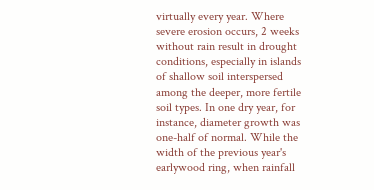virtually every year. Where severe erosion occurs, 2 weeks without rain result in drought conditions, especially in islands of shallow soil interspersed among the deeper, more fertile soil types. In one dry year, for instance, diameter growth was one-half of normal. While the width of the previous year's earlywood ring, when rainfall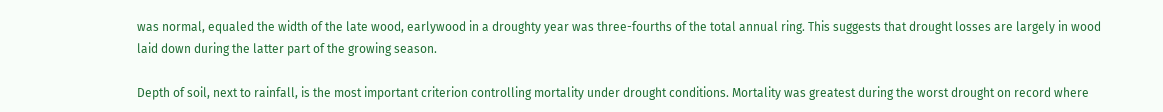was normal, equaled the width of the late wood, earlywood in a droughty year was three-fourths of the total annual ring. This suggests that drought losses are largely in wood laid down during the latter part of the growing season.

Depth of soil, next to rainfall, is the most important criterion controlling mortality under drought conditions. Mortality was greatest during the worst drought on record where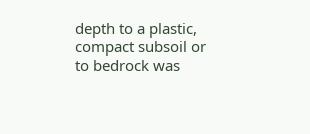depth to a plastic, compact subsoil or to bedrock was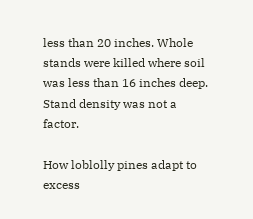less than 20 inches. Whole stands were killed where soil was less than 16 inches deep. Stand density was not a factor.

How loblolly pines adapt to excess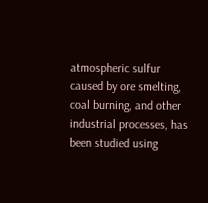atmospheric sulfur caused by ore smelting, coal burning, and other industrial processes, has been studied using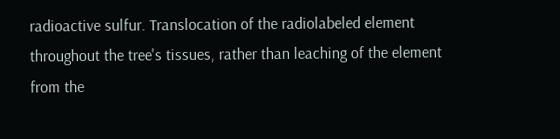radioactive sulfur. Translocation of the radiolabeled element throughout the tree's tissues, rather than leaching of the element from the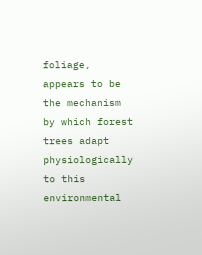foliage, appears to be the mechanism by which forest trees adapt physiologically to this environmental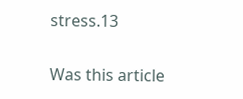stress.13

Was this article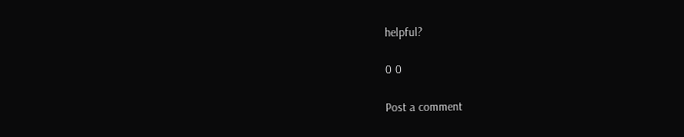helpful?

0 0

Post a comment